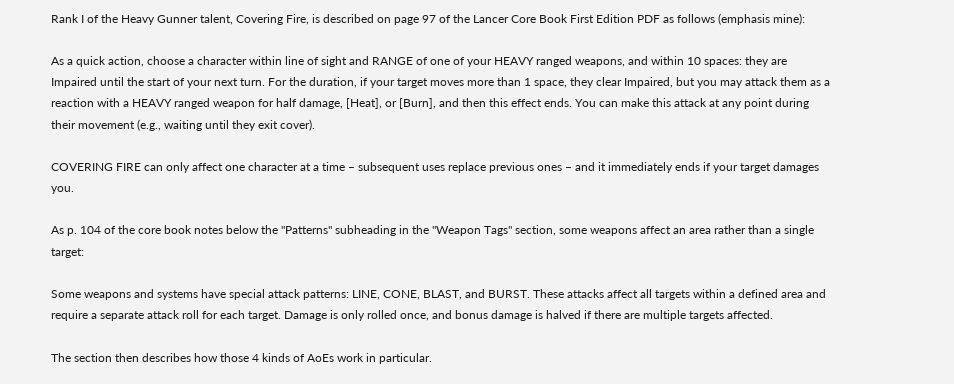Rank I of the Heavy Gunner talent, Covering Fire, is described on page 97 of the Lancer Core Book First Edition PDF as follows (emphasis mine):

As a quick action, choose a character within line of sight and RANGE of one of your HEAVY ranged weapons, and within 10 spaces: they are Impaired until the start of your next turn. For the duration, if your target moves more than 1 space, they clear Impaired, but you may attack them as a reaction with a HEAVY ranged weapon for half damage, [Heat], or [Burn], and then this effect ends. You can make this attack at any point during their movement (e.g., waiting until they exit cover).

COVERING FIRE can only affect one character at a time – subsequent uses replace previous ones – and it immediately ends if your target damages you.

As p. 104 of the core book notes below the "Patterns" subheading in the "Weapon Tags" section, some weapons affect an area rather than a single target:

Some weapons and systems have special attack patterns: LINE, CONE, BLAST, and BURST. These attacks affect all targets within a defined area and require a separate attack roll for each target. Damage is only rolled once, and bonus damage is halved if there are multiple targets affected.

The section then describes how those 4 kinds of AoEs work in particular.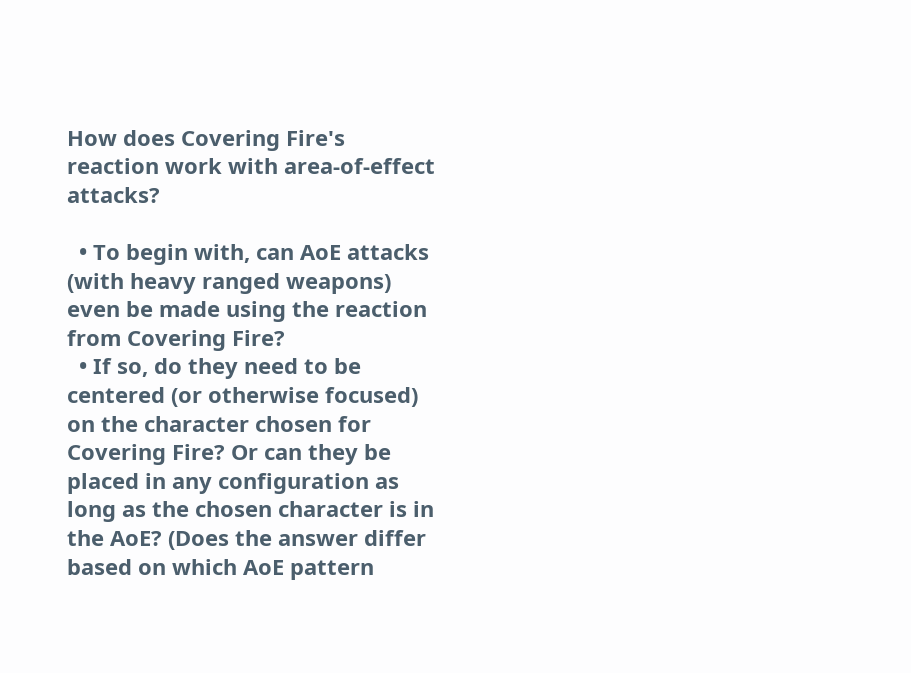How does Covering Fire's reaction work with area-of-effect attacks?

  • To begin with, can AoE attacks (with heavy ranged weapons) even be made using the reaction from Covering Fire?
  • If so, do they need to be centered (or otherwise focused) on the character chosen for Covering Fire? Or can they be placed in any configuration as long as the chosen character is in the AoE? (Does the answer differ based on which AoE pattern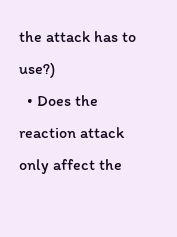the attack has to use?)
  • Does the reaction attack only affect the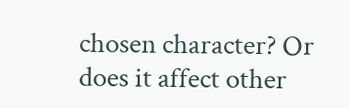chosen character? Or does it affect other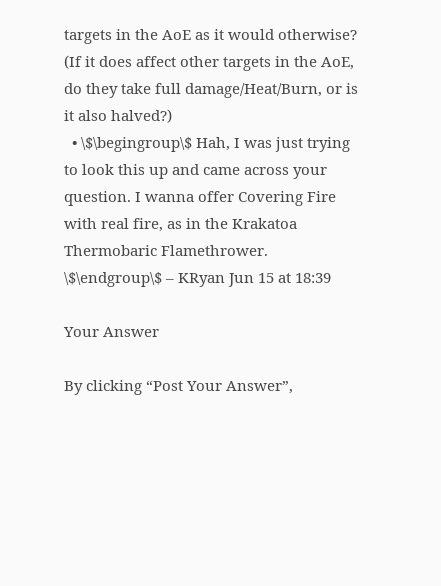targets in the AoE as it would otherwise? (If it does affect other targets in the AoE, do they take full damage/Heat/Burn, or is it also halved?)
  • \$\begingroup\$ Hah, I was just trying to look this up and came across your question. I wanna offer Covering Fire with real fire, as in the Krakatoa Thermobaric Flamethrower. \$\endgroup\$ – KRyan Jun 15 at 18:39

Your Answer

By clicking “Post Your Answer”,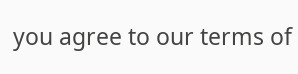you agree to our terms of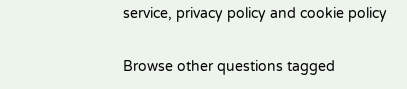service, privacy policy and cookie policy

Browse other questions tagged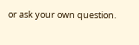or ask your own question.